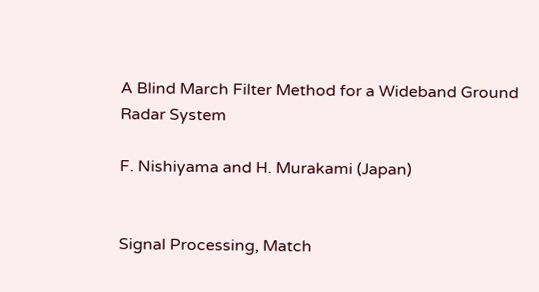A Blind March Filter Method for a Wideband Ground Radar System

F. Nishiyama and H. Murakami (Japan)


Signal Processing, Match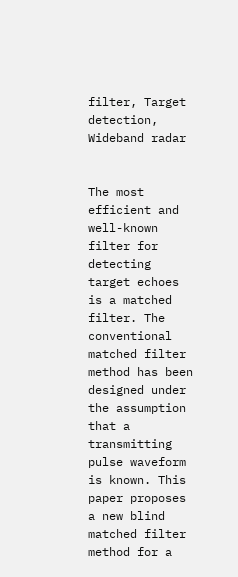filter, Target detection, Wideband radar


The most efficient and well-known filter for detecting target echoes is a matched filter. The conventional matched filter method has been designed under the assumption that a transmitting pulse waveform is known. This paper proposes a new blind matched filter method for a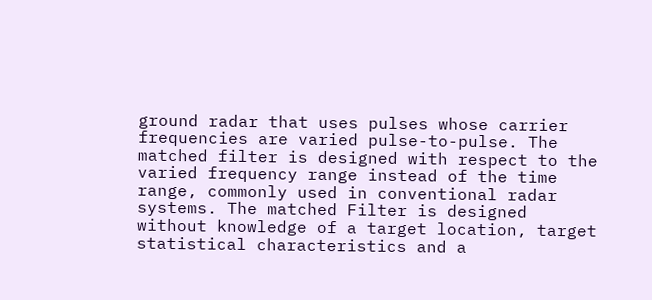ground radar that uses pulses whose carrier frequencies are varied pulse-to-pulse. The matched filter is designed with respect to the varied frequency range instead of the time range, commonly used in conventional radar systems. The matched Filter is designed without knowledge of a target location, target statistical characteristics and a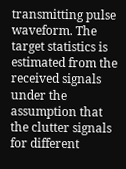transmitting pulse waveform. The target statistics is estimated from the received signals under the assumption that the clutter signals for different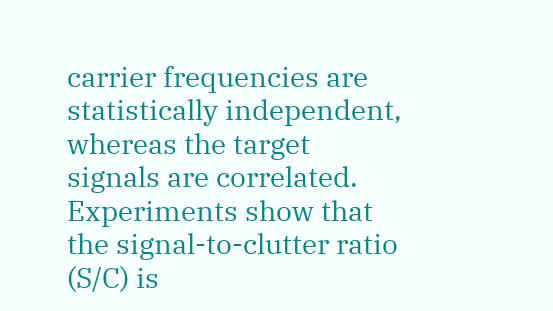carrier frequencies are statistically independent, whereas the target signals are correlated. Experiments show that the signal-to-clutter ratio (S/C) is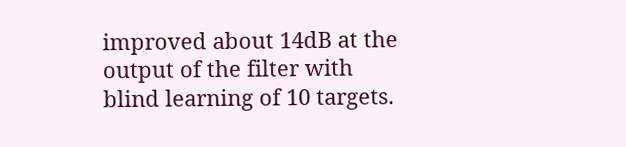improved about 14dB at the output of the filter with blind learning of 10 targets.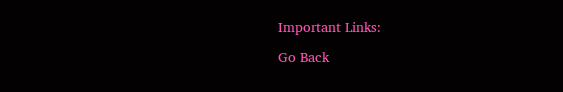Important Links:

Go Back